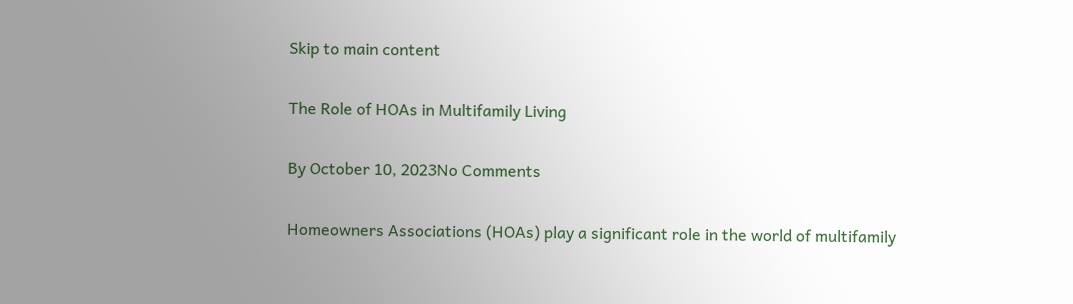Skip to main content

The Role of HOAs in Multifamily Living

By October 10, 2023No Comments

Homeowners Associations (HOAs) play a significant role in the world of multifamily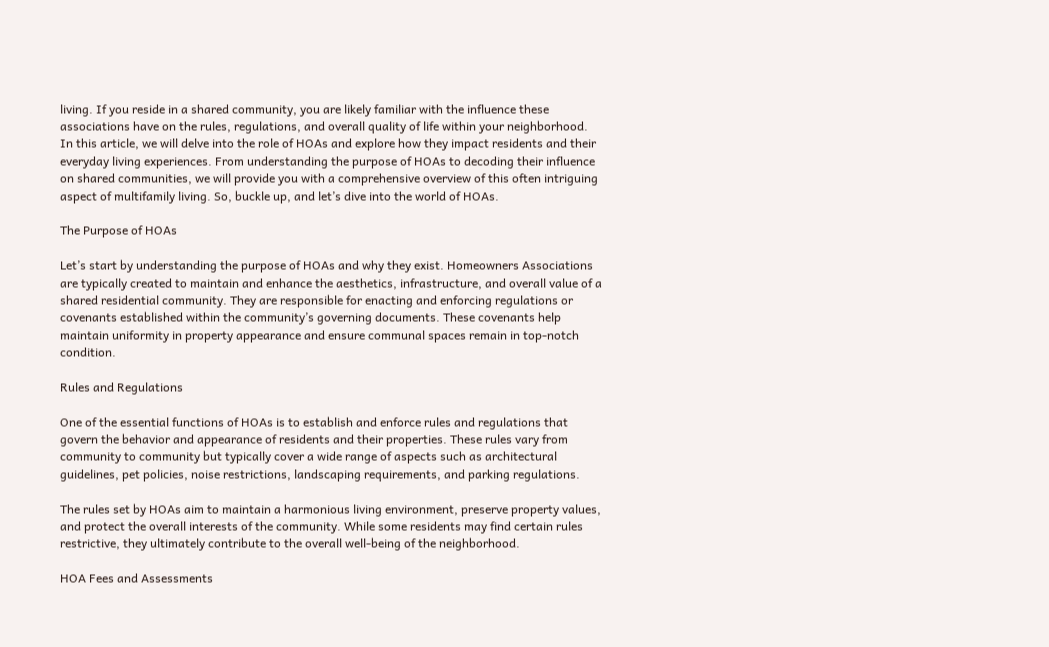living. If you reside in a shared community, you are likely familiar with the influence these associations have on the rules, regulations, and overall quality of life within your neighborhood. In this article, we will delve into the role of HOAs and explore how they impact residents and their everyday living experiences. From understanding the purpose of HOAs to decoding their influence on shared communities, we will provide you with a comprehensive overview of this often intriguing aspect of multifamily living. So, buckle up, and let’s dive into the world of HOAs.

The Purpose of HOAs

Let’s start by understanding the purpose of HOAs and why they exist. Homeowners Associations are typically created to maintain and enhance the aesthetics, infrastructure, and overall value of a shared residential community. They are responsible for enacting and enforcing regulations or covenants established within the community’s governing documents. These covenants help maintain uniformity in property appearance and ensure communal spaces remain in top-notch condition.

Rules and Regulations

One of the essential functions of HOAs is to establish and enforce rules and regulations that govern the behavior and appearance of residents and their properties. These rules vary from community to community but typically cover a wide range of aspects such as architectural guidelines, pet policies, noise restrictions, landscaping requirements, and parking regulations.

The rules set by HOAs aim to maintain a harmonious living environment, preserve property values, and protect the overall interests of the community. While some residents may find certain rules restrictive, they ultimately contribute to the overall well-being of the neighborhood.

HOA Fees and Assessments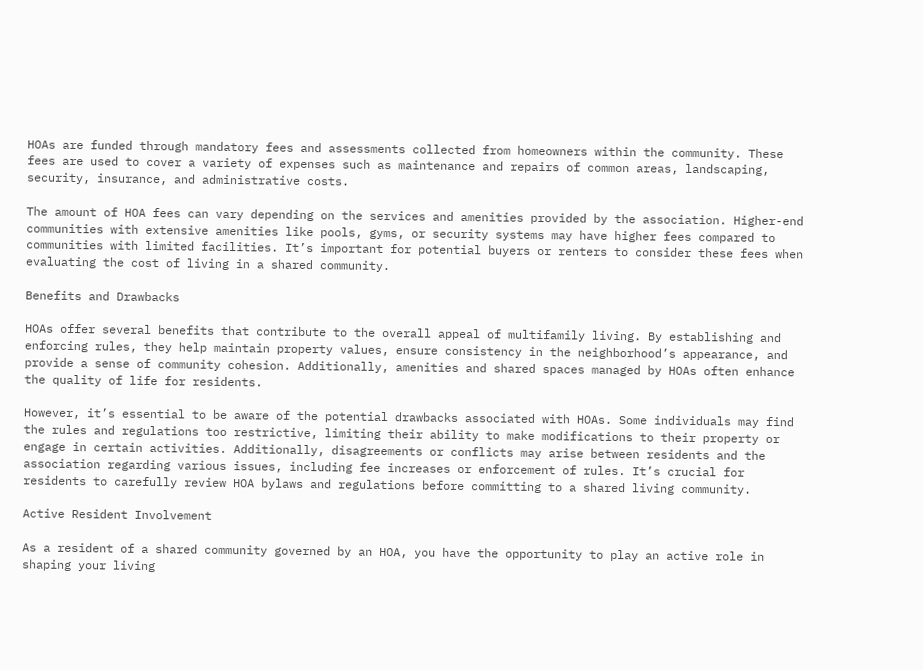HOAs are funded through mandatory fees and assessments collected from homeowners within the community. These fees are used to cover a variety of expenses such as maintenance and repairs of common areas, landscaping, security, insurance, and administrative costs.

The amount of HOA fees can vary depending on the services and amenities provided by the association. Higher-end communities with extensive amenities like pools, gyms, or security systems may have higher fees compared to communities with limited facilities. It’s important for potential buyers or renters to consider these fees when evaluating the cost of living in a shared community.

Benefits and Drawbacks

HOAs offer several benefits that contribute to the overall appeal of multifamily living. By establishing and enforcing rules, they help maintain property values, ensure consistency in the neighborhood’s appearance, and provide a sense of community cohesion. Additionally, amenities and shared spaces managed by HOAs often enhance the quality of life for residents.

However, it’s essential to be aware of the potential drawbacks associated with HOAs. Some individuals may find the rules and regulations too restrictive, limiting their ability to make modifications to their property or engage in certain activities. Additionally, disagreements or conflicts may arise between residents and the association regarding various issues, including fee increases or enforcement of rules. It’s crucial for residents to carefully review HOA bylaws and regulations before committing to a shared living community.

Active Resident Involvement

As a resident of a shared community governed by an HOA, you have the opportunity to play an active role in shaping your living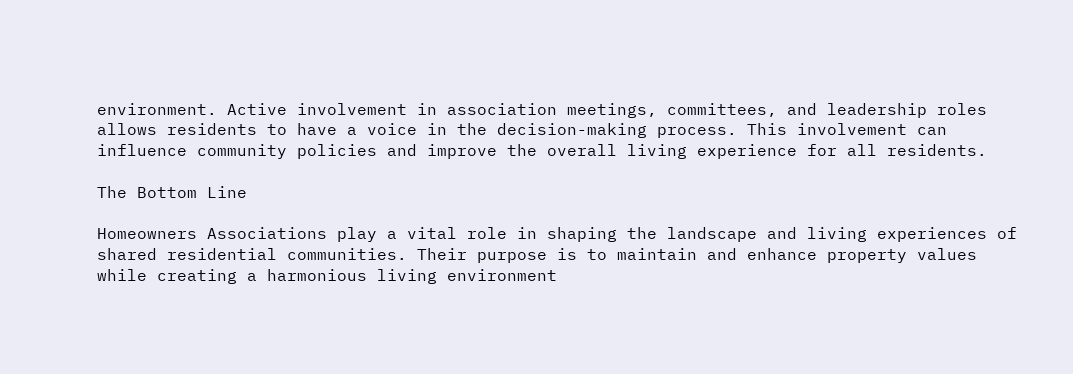environment. Active involvement in association meetings, committees, and leadership roles allows residents to have a voice in the decision-making process. This involvement can influence community policies and improve the overall living experience for all residents.

The Bottom Line

Homeowners Associations play a vital role in shaping the landscape and living experiences of shared residential communities. Their purpose is to maintain and enhance property values while creating a harmonious living environment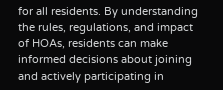for all residents. By understanding the rules, regulations, and impact of HOAs, residents can make informed decisions about joining and actively participating in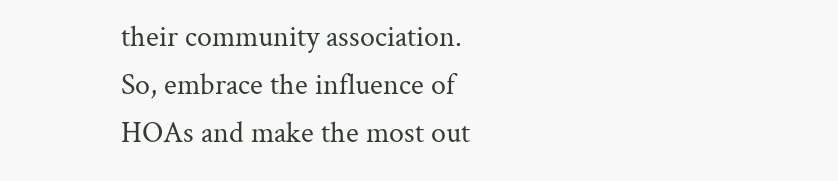their community association. So, embrace the influence of HOAs and make the most out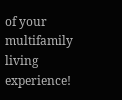of your multifamily living experience!